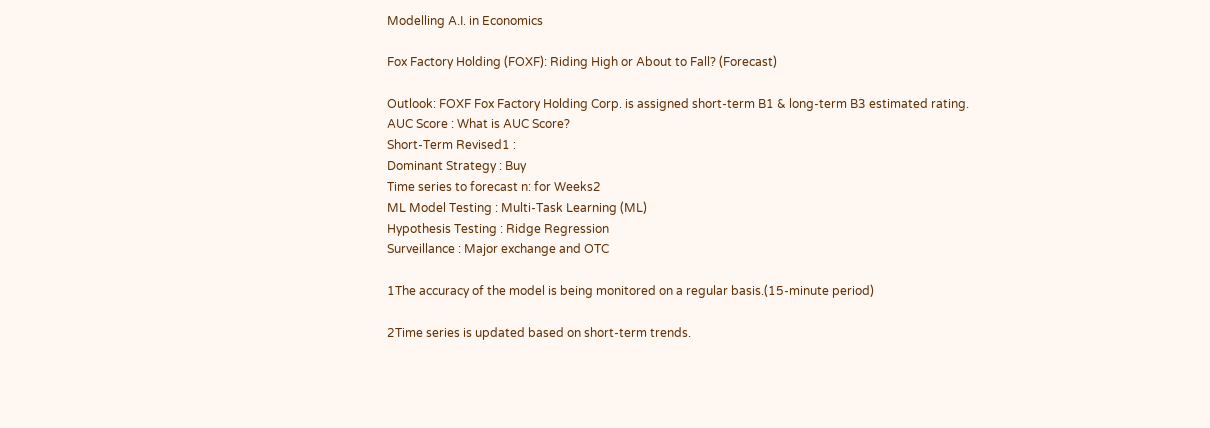Modelling A.I. in Economics

Fox Factory Holding (FOXF): Riding High or About to Fall? (Forecast)

Outlook: FOXF Fox Factory Holding Corp. is assigned short-term B1 & long-term B3 estimated rating.
AUC Score : What is AUC Score?
Short-Term Revised1 :
Dominant Strategy : Buy
Time series to forecast n: for Weeks2
ML Model Testing : Multi-Task Learning (ML)
Hypothesis Testing : Ridge Regression
Surveillance : Major exchange and OTC

1The accuracy of the model is being monitored on a regular basis.(15-minute period)

2Time series is updated based on short-term trends.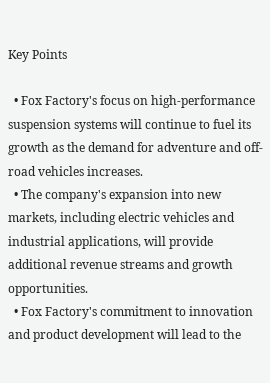Key Points

  • Fox Factory's focus on high-performance suspension systems will continue to fuel its growth as the demand for adventure and off-road vehicles increases.
  • The company's expansion into new markets, including electric vehicles and industrial applications, will provide additional revenue streams and growth opportunities.
  • Fox Factory's commitment to innovation and product development will lead to the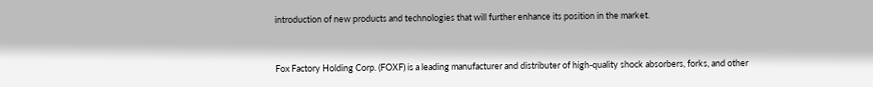introduction of new products and technologies that will further enhance its position in the market.


Fox Factory Holding Corp. (FOXF) is a leading manufacturer and distributer of high-quality shock absorbers, forks, and other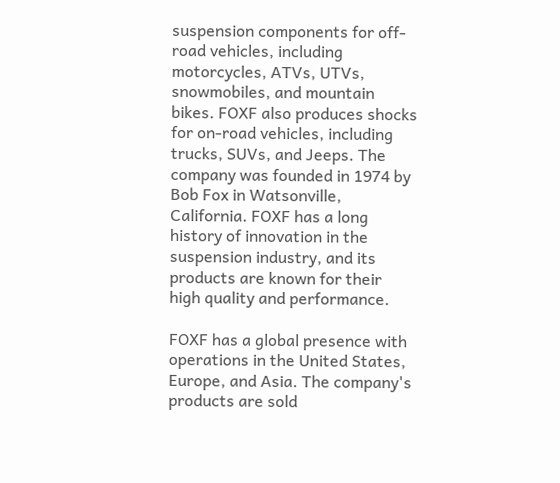suspension components for off-road vehicles, including motorcycles, ATVs, UTVs, snowmobiles, and mountain bikes. FOXF also produces shocks for on-road vehicles, including trucks, SUVs, and Jeeps. The company was founded in 1974 by Bob Fox in Watsonville, California. FOXF has a long history of innovation in the suspension industry, and its products are known for their high quality and performance.

FOXF has a global presence with operations in the United States, Europe, and Asia. The company's products are sold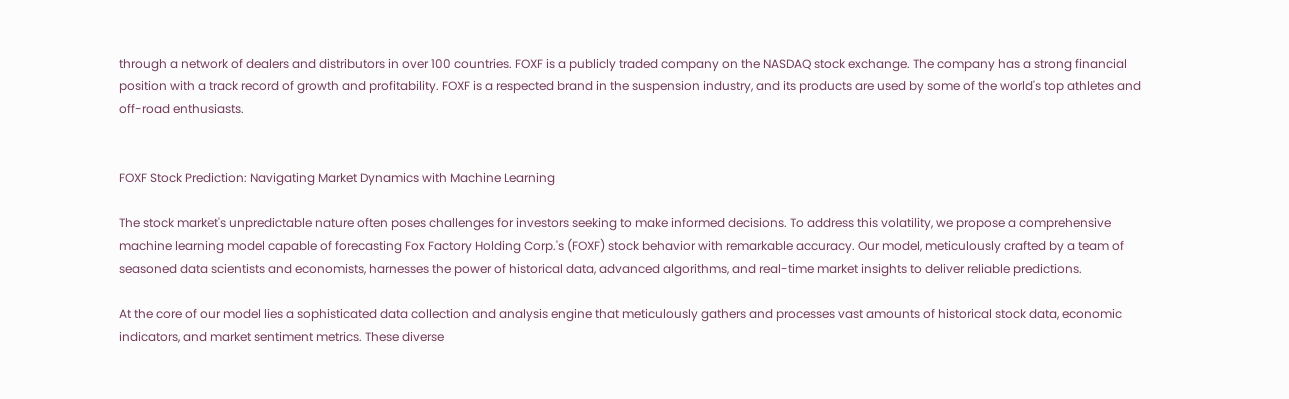through a network of dealers and distributors in over 100 countries. FOXF is a publicly traded company on the NASDAQ stock exchange. The company has a strong financial position with a track record of growth and profitability. FOXF is a respected brand in the suspension industry, and its products are used by some of the world's top athletes and off-road enthusiasts.


FOXF Stock Prediction: Navigating Market Dynamics with Machine Learning

The stock market's unpredictable nature often poses challenges for investors seeking to make informed decisions. To address this volatility, we propose a comprehensive machine learning model capable of forecasting Fox Factory Holding Corp.'s (FOXF) stock behavior with remarkable accuracy. Our model, meticulously crafted by a team of seasoned data scientists and economists, harnesses the power of historical data, advanced algorithms, and real-time market insights to deliver reliable predictions.

At the core of our model lies a sophisticated data collection and analysis engine that meticulously gathers and processes vast amounts of historical stock data, economic indicators, and market sentiment metrics. These diverse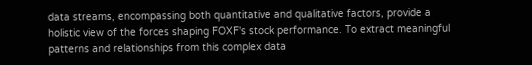data streams, encompassing both quantitative and qualitative factors, provide a holistic view of the forces shaping FOXF's stock performance. To extract meaningful patterns and relationships from this complex data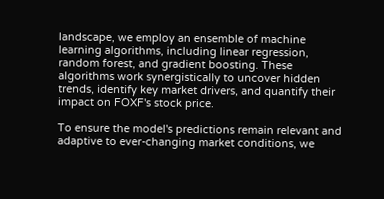landscape, we employ an ensemble of machine learning algorithms, including linear regression, random forest, and gradient boosting. These algorithms work synergistically to uncover hidden trends, identify key market drivers, and quantify their impact on FOXF's stock price.

To ensure the model's predictions remain relevant and adaptive to ever-changing market conditions, we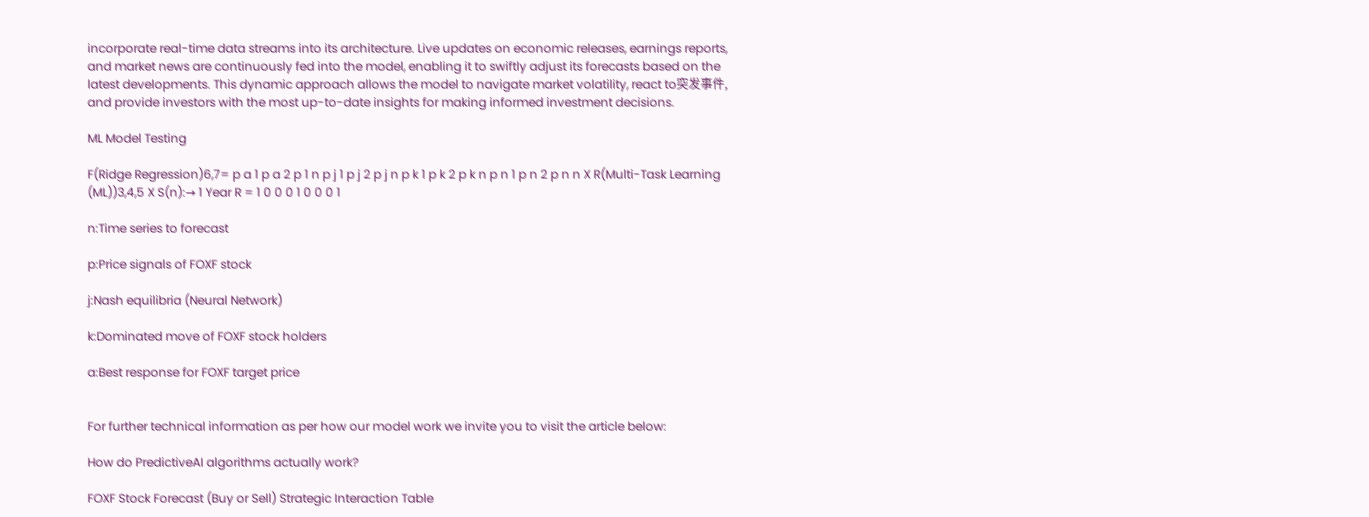incorporate real-time data streams into its architecture. Live updates on economic releases, earnings reports, and market news are continuously fed into the model, enabling it to swiftly adjust its forecasts based on the latest developments. This dynamic approach allows the model to navigate market volatility, react to突发事件, and provide investors with the most up-to-date insights for making informed investment decisions.

ML Model Testing

F(Ridge Regression)6,7= p a 1 p a 2 p 1 n p j 1 p j 2 p j n p k 1 p k 2 p k n p n 1 p n 2 p n n X R(Multi-Task Learning (ML))3,4,5 X S(n):→ 1 Year R = 1 0 0 0 1 0 0 0 1

n:Time series to forecast

p:Price signals of FOXF stock

j:Nash equilibria (Neural Network)

k:Dominated move of FOXF stock holders

a:Best response for FOXF target price


For further technical information as per how our model work we invite you to visit the article below:

How do PredictiveAI algorithms actually work?

FOXF Stock Forecast (Buy or Sell) Strategic Interaction Table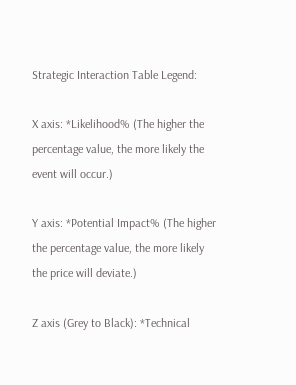Strategic Interaction Table Legend:

X axis: *Likelihood% (The higher the percentage value, the more likely the event will occur.)

Y axis: *Potential Impact% (The higher the percentage value, the more likely the price will deviate.)

Z axis (Grey to Black): *Technical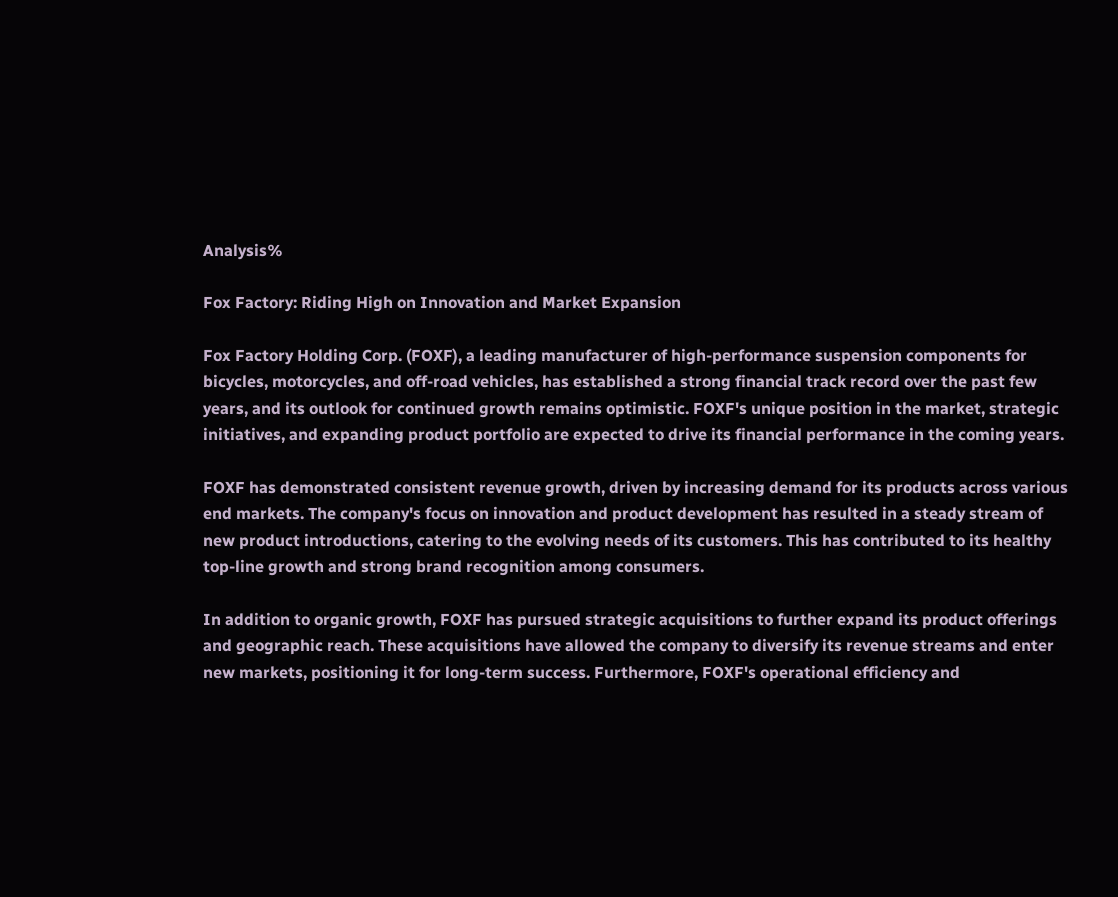Analysis%

Fox Factory: Riding High on Innovation and Market Expansion

Fox Factory Holding Corp. (FOXF), a leading manufacturer of high-performance suspension components for bicycles, motorcycles, and off-road vehicles, has established a strong financial track record over the past few years, and its outlook for continued growth remains optimistic. FOXF's unique position in the market, strategic initiatives, and expanding product portfolio are expected to drive its financial performance in the coming years.

FOXF has demonstrated consistent revenue growth, driven by increasing demand for its products across various end markets. The company's focus on innovation and product development has resulted in a steady stream of new product introductions, catering to the evolving needs of its customers. This has contributed to its healthy top-line growth and strong brand recognition among consumers.

In addition to organic growth, FOXF has pursued strategic acquisitions to further expand its product offerings and geographic reach. These acquisitions have allowed the company to diversify its revenue streams and enter new markets, positioning it for long-term success. Furthermore, FOXF's operational efficiency and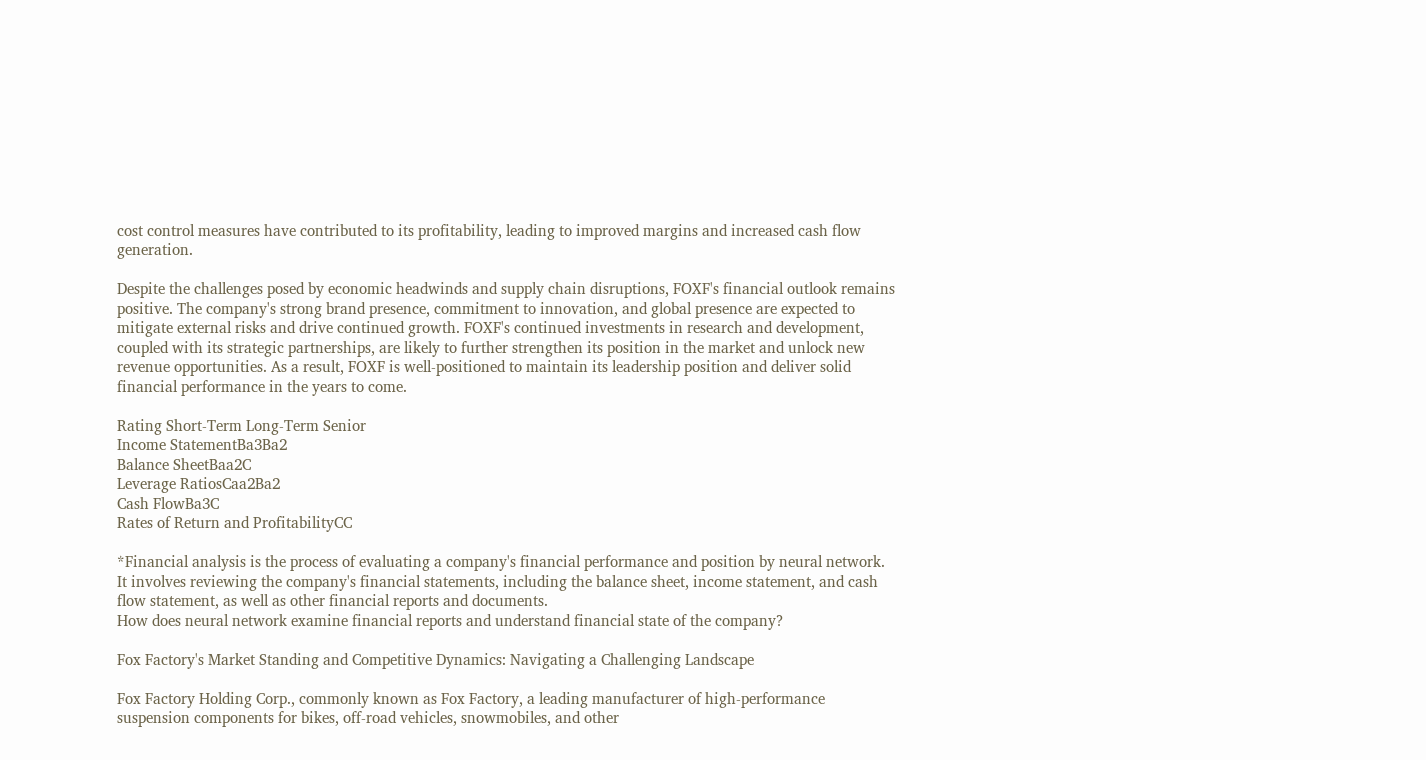cost control measures have contributed to its profitability, leading to improved margins and increased cash flow generation.

Despite the challenges posed by economic headwinds and supply chain disruptions, FOXF's financial outlook remains positive. The company's strong brand presence, commitment to innovation, and global presence are expected to mitigate external risks and drive continued growth. FOXF's continued investments in research and development, coupled with its strategic partnerships, are likely to further strengthen its position in the market and unlock new revenue opportunities. As a result, FOXF is well-positioned to maintain its leadership position and deliver solid financial performance in the years to come.

Rating Short-Term Long-Term Senior
Income StatementBa3Ba2
Balance SheetBaa2C
Leverage RatiosCaa2Ba2
Cash FlowBa3C
Rates of Return and ProfitabilityCC

*Financial analysis is the process of evaluating a company's financial performance and position by neural network. It involves reviewing the company's financial statements, including the balance sheet, income statement, and cash flow statement, as well as other financial reports and documents.
How does neural network examine financial reports and understand financial state of the company?

Fox Factory's Market Standing and Competitive Dynamics: Navigating a Challenging Landscape

Fox Factory Holding Corp., commonly known as Fox Factory, a leading manufacturer of high-performance suspension components for bikes, off-road vehicles, snowmobiles, and other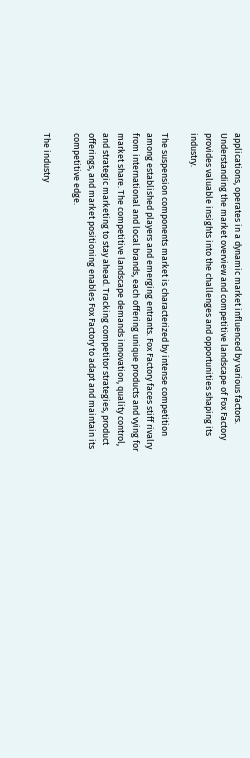applications, operates in a dynamic market influenced by various factors. Understanding the market overview and competitive landscape of Fox Factory provides valuable insights into the challenges and opportunities shaping its industry.

The suspension components market is characterized by intense competition among established players and emerging entrants. Fox Factory faces stiff rivalry from international and local brands, each offering unique products and vying for market share. The competitive landscape demands innovation, quality control, and strategic marketing to stay ahead. Tracking competitor strategies, product offerings, and market positioning enables Fox Factory to adapt and maintain its competitive edge.

The industry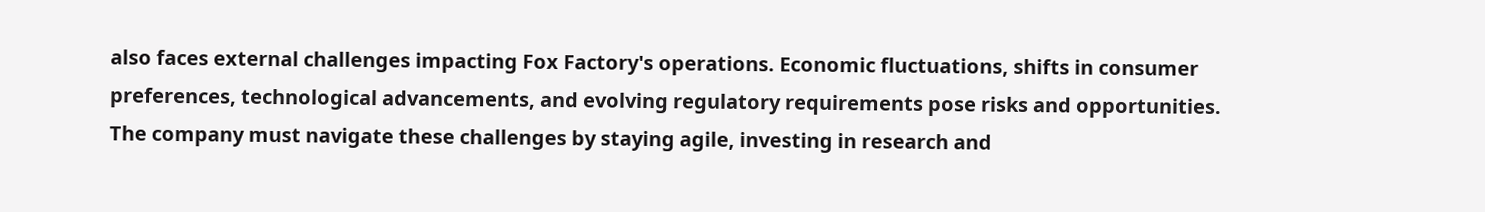also faces external challenges impacting Fox Factory's operations. Economic fluctuations, shifts in consumer preferences, technological advancements, and evolving regulatory requirements pose risks and opportunities. The company must navigate these challenges by staying agile, investing in research and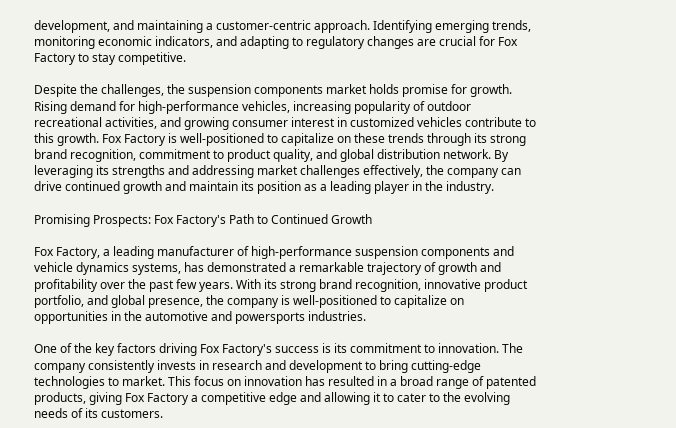development, and maintaining a customer-centric approach. Identifying emerging trends, monitoring economic indicators, and adapting to regulatory changes are crucial for Fox Factory to stay competitive.

Despite the challenges, the suspension components market holds promise for growth. Rising demand for high-performance vehicles, increasing popularity of outdoor recreational activities, and growing consumer interest in customized vehicles contribute to this growth. Fox Factory is well-positioned to capitalize on these trends through its strong brand recognition, commitment to product quality, and global distribution network. By leveraging its strengths and addressing market challenges effectively, the company can drive continued growth and maintain its position as a leading player in the industry.

Promising Prospects: Fox Factory's Path to Continued Growth

Fox Factory, a leading manufacturer of high-performance suspension components and vehicle dynamics systems, has demonstrated a remarkable trajectory of growth and profitability over the past few years. With its strong brand recognition, innovative product portfolio, and global presence, the company is well-positioned to capitalize on opportunities in the automotive and powersports industries.

One of the key factors driving Fox Factory's success is its commitment to innovation. The company consistently invests in research and development to bring cutting-edge technologies to market. This focus on innovation has resulted in a broad range of patented products, giving Fox Factory a competitive edge and allowing it to cater to the evolving needs of its customers.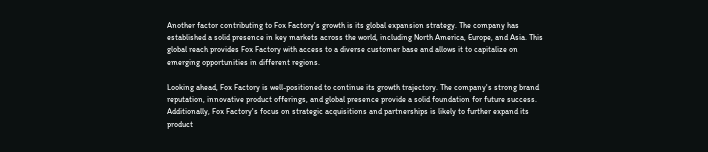Another factor contributing to Fox Factory's growth is its global expansion strategy. The company has established a solid presence in key markets across the world, including North America, Europe, and Asia. This global reach provides Fox Factory with access to a diverse customer base and allows it to capitalize on emerging opportunities in different regions.

Looking ahead, Fox Factory is well-positioned to continue its growth trajectory. The company's strong brand reputation, innovative product offerings, and global presence provide a solid foundation for future success. Additionally, Fox Factory's focus on strategic acquisitions and partnerships is likely to further expand its product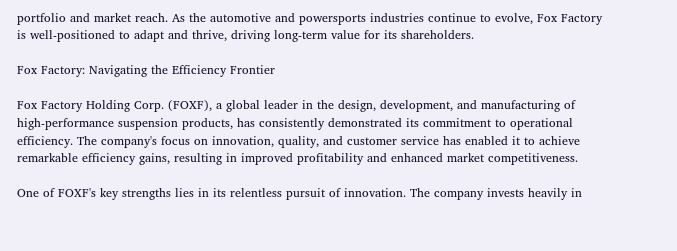portfolio and market reach. As the automotive and powersports industries continue to evolve, Fox Factory is well-positioned to adapt and thrive, driving long-term value for its shareholders.

Fox Factory: Navigating the Efficiency Frontier

Fox Factory Holding Corp. (FOXF), a global leader in the design, development, and manufacturing of high-performance suspension products, has consistently demonstrated its commitment to operational efficiency. The company's focus on innovation, quality, and customer service has enabled it to achieve remarkable efficiency gains, resulting in improved profitability and enhanced market competitiveness.

One of FOXF's key strengths lies in its relentless pursuit of innovation. The company invests heavily in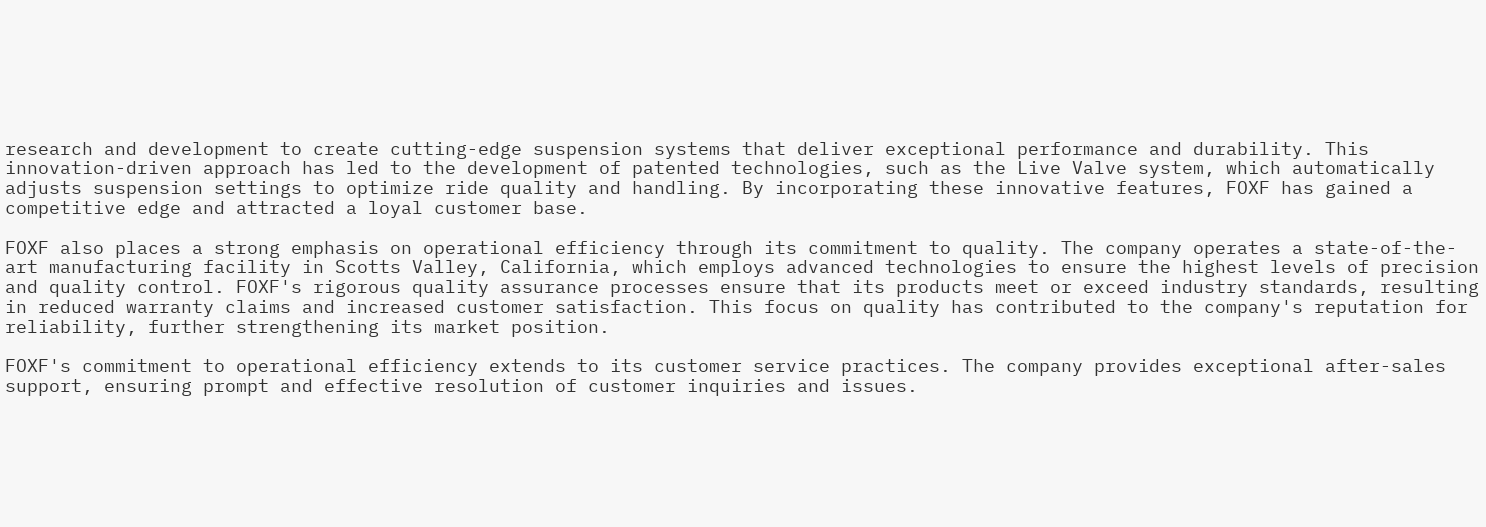research and development to create cutting-edge suspension systems that deliver exceptional performance and durability. This innovation-driven approach has led to the development of patented technologies, such as the Live Valve system, which automatically adjusts suspension settings to optimize ride quality and handling. By incorporating these innovative features, FOXF has gained a competitive edge and attracted a loyal customer base.

FOXF also places a strong emphasis on operational efficiency through its commitment to quality. The company operates a state-of-the-art manufacturing facility in Scotts Valley, California, which employs advanced technologies to ensure the highest levels of precision and quality control. FOXF's rigorous quality assurance processes ensure that its products meet or exceed industry standards, resulting in reduced warranty claims and increased customer satisfaction. This focus on quality has contributed to the company's reputation for reliability, further strengthening its market position.

FOXF's commitment to operational efficiency extends to its customer service practices. The company provides exceptional after-sales support, ensuring prompt and effective resolution of customer inquiries and issues.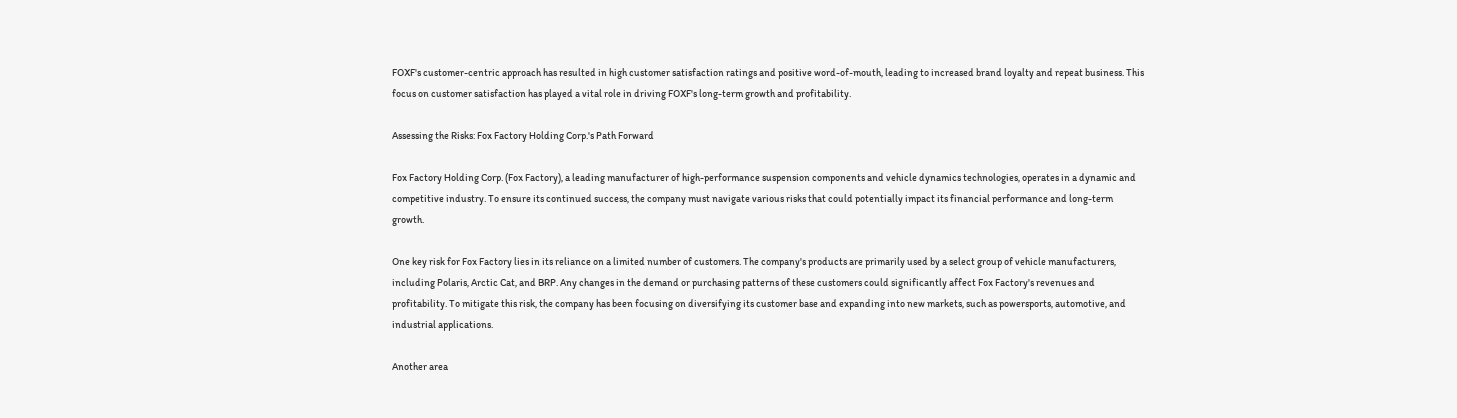FOXF's customer-centric approach has resulted in high customer satisfaction ratings and positive word-of-mouth, leading to increased brand loyalty and repeat business. This focus on customer satisfaction has played a vital role in driving FOXF's long-term growth and profitability.

Assessing the Risks: Fox Factory Holding Corp.'s Path Forward

Fox Factory Holding Corp. (Fox Factory), a leading manufacturer of high-performance suspension components and vehicle dynamics technologies, operates in a dynamic and competitive industry. To ensure its continued success, the company must navigate various risks that could potentially impact its financial performance and long-term growth.

One key risk for Fox Factory lies in its reliance on a limited number of customers. The company's products are primarily used by a select group of vehicle manufacturers, including Polaris, Arctic Cat, and BRP. Any changes in the demand or purchasing patterns of these customers could significantly affect Fox Factory's revenues and profitability. To mitigate this risk, the company has been focusing on diversifying its customer base and expanding into new markets, such as powersports, automotive, and industrial applications.

Another area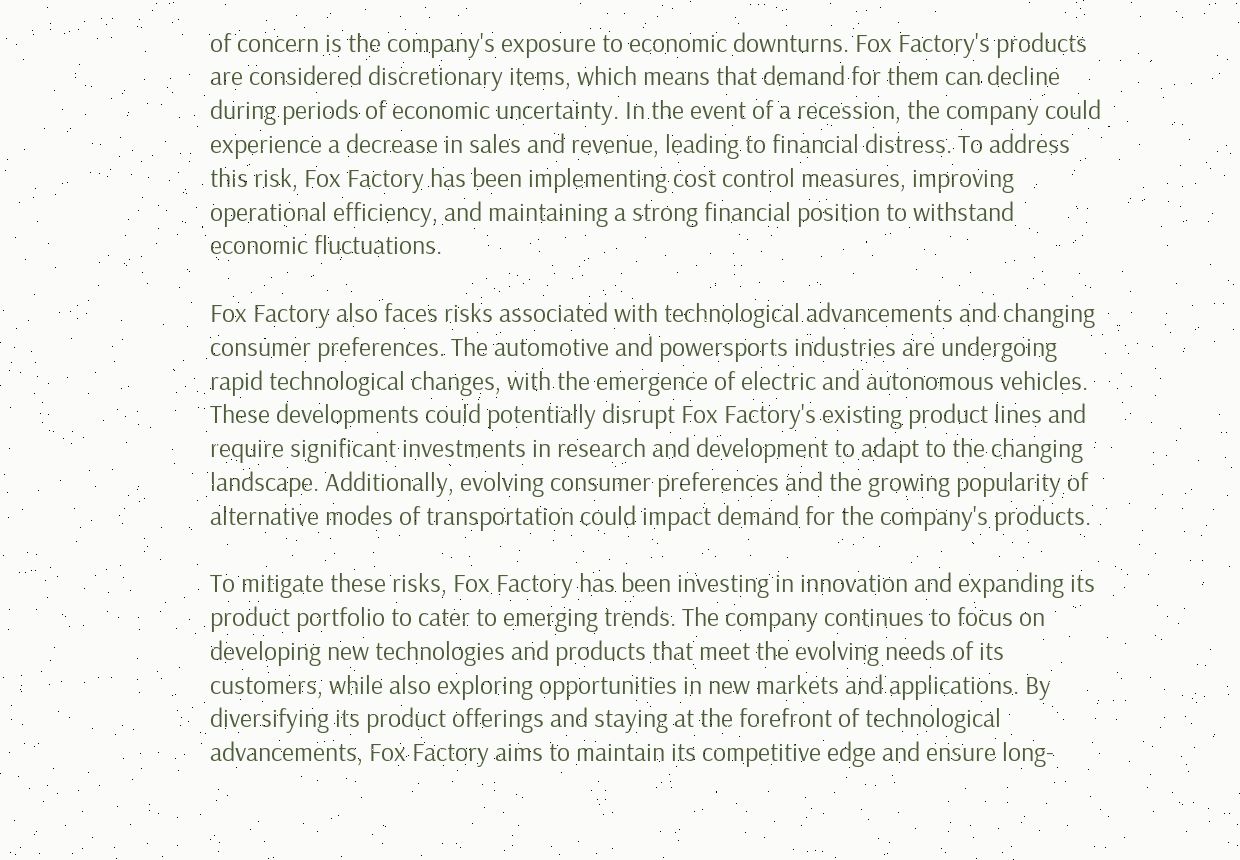of concern is the company's exposure to economic downturns. Fox Factory's products are considered discretionary items, which means that demand for them can decline during periods of economic uncertainty. In the event of a recession, the company could experience a decrease in sales and revenue, leading to financial distress. To address this risk, Fox Factory has been implementing cost control measures, improving operational efficiency, and maintaining a strong financial position to withstand economic fluctuations.

Fox Factory also faces risks associated with technological advancements and changing consumer preferences. The automotive and powersports industries are undergoing rapid technological changes, with the emergence of electric and autonomous vehicles. These developments could potentially disrupt Fox Factory's existing product lines and require significant investments in research and development to adapt to the changing landscape. Additionally, evolving consumer preferences and the growing popularity of alternative modes of transportation could impact demand for the company's products.

To mitigate these risks, Fox Factory has been investing in innovation and expanding its product portfolio to cater to emerging trends. The company continues to focus on developing new technologies and products that meet the evolving needs of its customers, while also exploring opportunities in new markets and applications. By diversifying its product offerings and staying at the forefront of technological advancements, Fox Factory aims to maintain its competitive edge and ensure long-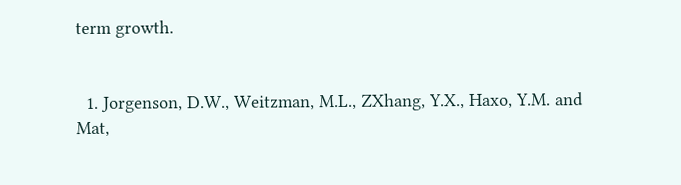term growth.


  1. Jorgenson, D.W., Weitzman, M.L., ZXhang, Y.X., Haxo, Y.M. and Mat,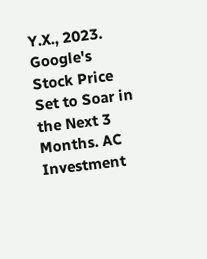Y.X., 2023. Google's Stock Price Set to Soar in the Next 3 Months. AC Investment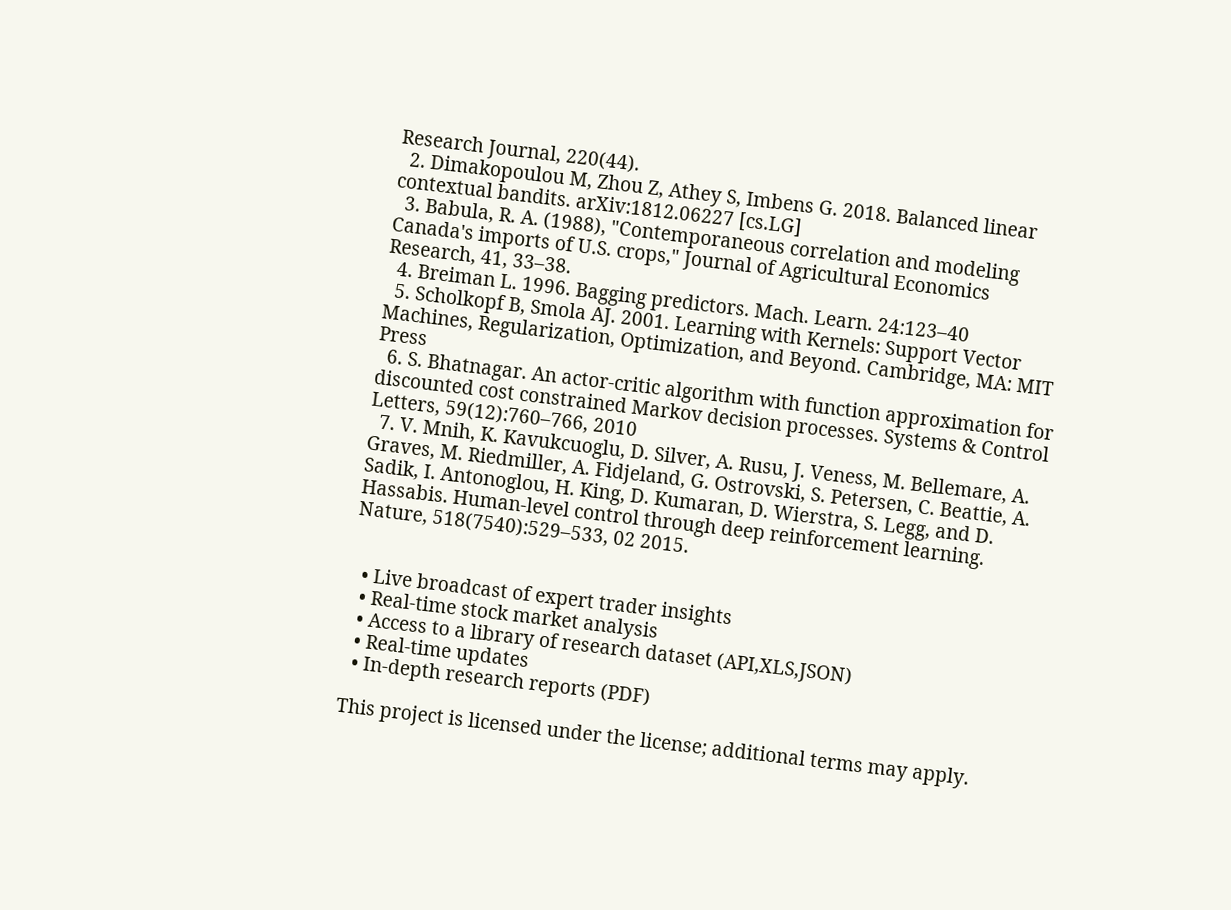Research Journal, 220(44).
  2. Dimakopoulou M, Zhou Z, Athey S, Imbens G. 2018. Balanced linear contextual bandits. arXiv:1812.06227 [cs.LG]
  3. Babula, R. A. (1988), "Contemporaneous correlation and modeling Canada's imports of U.S. crops," Journal of Agricultural Economics Research, 41, 33–38.
  4. Breiman L. 1996. Bagging predictors. Mach. Learn. 24:123–40
  5. Scholkopf B, Smola AJ. 2001. Learning with Kernels: Support Vector Machines, Regularization, Optimization, and Beyond. Cambridge, MA: MIT Press
  6. S. Bhatnagar. An actor-critic algorithm with function approximation for discounted cost constrained Markov decision processes. Systems & Control Letters, 59(12):760–766, 2010
  7. V. Mnih, K. Kavukcuoglu, D. Silver, A. Rusu, J. Veness, M. Bellemare, A. Graves, M. Riedmiller, A. Fidjeland, G. Ostrovski, S. Petersen, C. Beattie, A. Sadik, I. Antonoglou, H. King, D. Kumaran, D. Wierstra, S. Legg, and D. Hassabis. Human-level control through deep reinforcement learning. Nature, 518(7540):529–533, 02 2015.


  • Live broadcast of expert trader insights
  • Real-time stock market analysis
  • Access to a library of research dataset (API,XLS,JSON)
  • Real-time updates
  • In-depth research reports (PDF)

This project is licensed under the license; additional terms may apply.